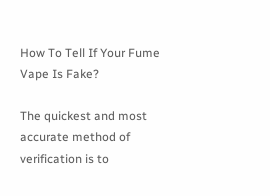How To Tell If Your Fume Vape Is Fake?

The quickest and most accurate method of verification is to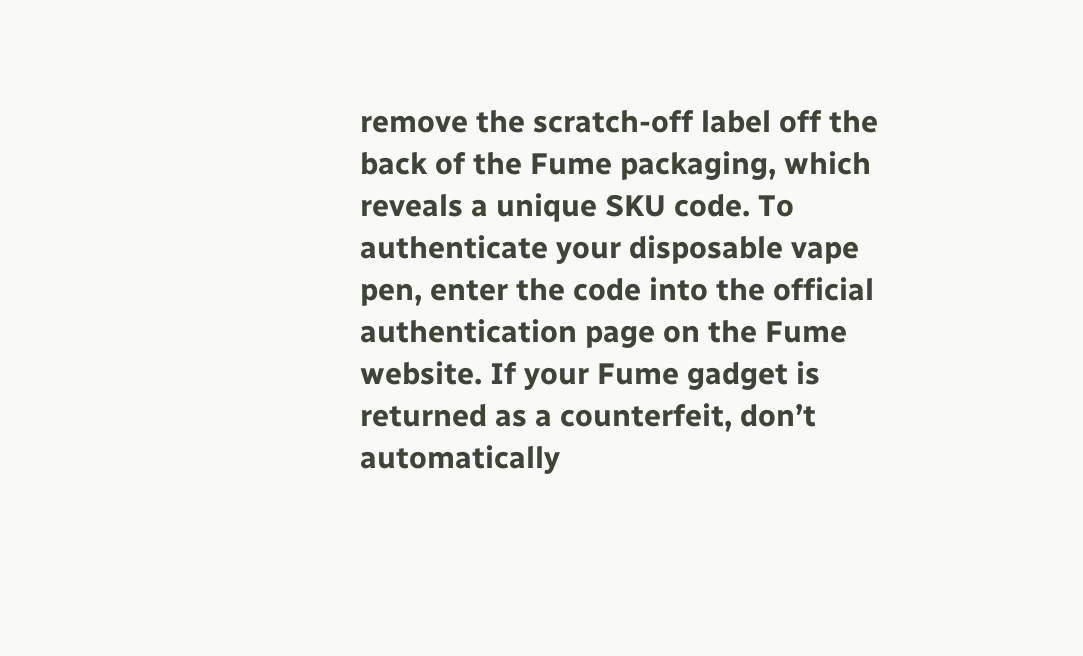remove the scratch-off label off the back of the Fume packaging, which reveals a unique SKU code. To authenticate your disposable vape pen, enter the code into the official authentication page on the Fume website. If your Fume gadget is returned as a counterfeit, don’t automatically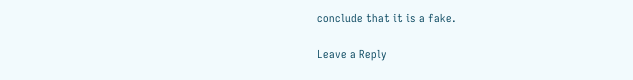conclude that it is a fake.

Leave a Reply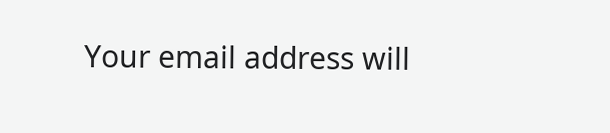Your email address will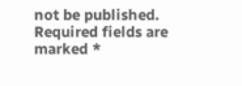not be published. Required fields are marked *